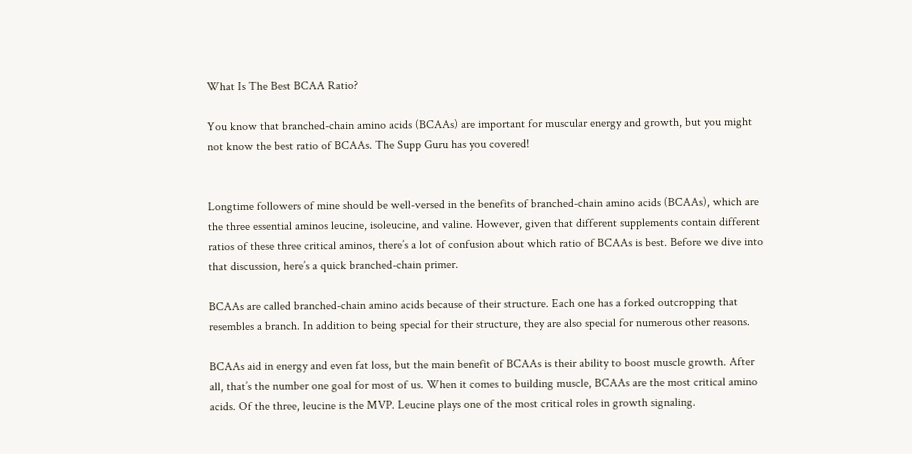What Is The Best BCAA Ratio?

You know that branched-chain amino acids (BCAAs) are important for muscular energy and growth, but you might not know the best ratio of BCAAs. The Supp Guru has you covered!


Longtime followers of mine should be well-versed in the benefits of branched-chain amino acids (BCAAs), which are the three essential aminos leucine, isoleucine, and valine. However, given that different supplements contain different ratios of these three critical aminos, there’s a lot of confusion about which ratio of BCAAs is best. Before we dive into that discussion, here’s a quick branched-chain primer.

BCAAs are called branched-chain amino acids because of their structure. Each one has a forked outcropping that resembles a branch. In addition to being special for their structure, they are also special for numerous other reasons.

BCAAs aid in energy and even fat loss, but the main benefit of BCAAs is their ability to boost muscle growth. After all, that’s the number one goal for most of us. When it comes to building muscle, BCAAs are the most critical amino acids. Of the three, leucine is the MVP. Leucine plays one of the most critical roles in growth signaling.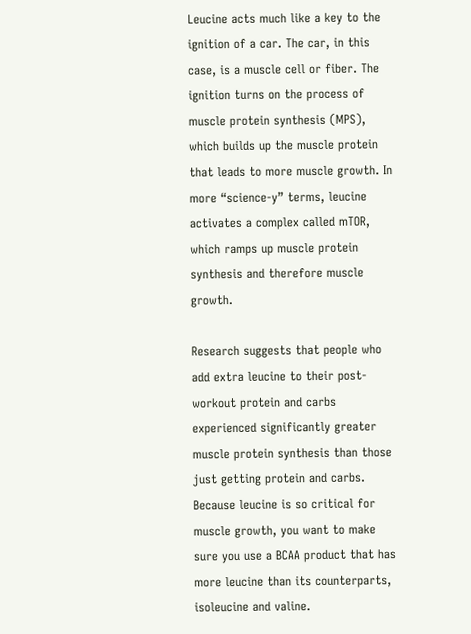Leucine acts much like a key to the ignition of a car. The car, in this case, is a muscle cell or fiber. The ignition turns on the process of muscle protein synthesis (MPS), which builds up the muscle protein that leads to more muscle growth. In more “science-y” terms, leucine activates a complex called mTOR, which ramps up muscle protein synthesis and therefore muscle growth.

Research suggests that people who add extra leucine to their post-workout protein and carbs experienced significantly greater muscle protein synthesis than those just getting protein and carbs. Because leucine is so critical for muscle growth, you want to make sure you use a BCAA product that has more leucine than its counterparts, isoleucine and valine.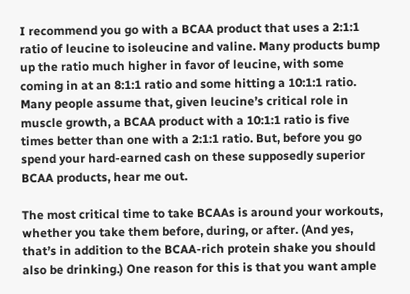I recommend you go with a BCAA product that uses a 2:1:1 ratio of leucine to isoleucine and valine. Many products bump up the ratio much higher in favor of leucine, with some coming in at an 8:1:1 ratio and some hitting a 10:1:1 ratio. Many people assume that, given leucine’s critical role in muscle growth, a BCAA product with a 10:1:1 ratio is five times better than one with a 2:1:1 ratio. But, before you go spend your hard-earned cash on these supposedly superior BCAA products, hear me out.

The most critical time to take BCAAs is around your workouts, whether you take them before, during, or after. (And yes, that’s in addition to the BCAA-rich protein shake you should also be drinking.) One reason for this is that you want ample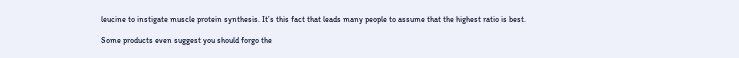leucine to instigate muscle protein synthesis. It’s this fact that leads many people to assume that the highest ratio is best.

Some products even suggest you should forgo the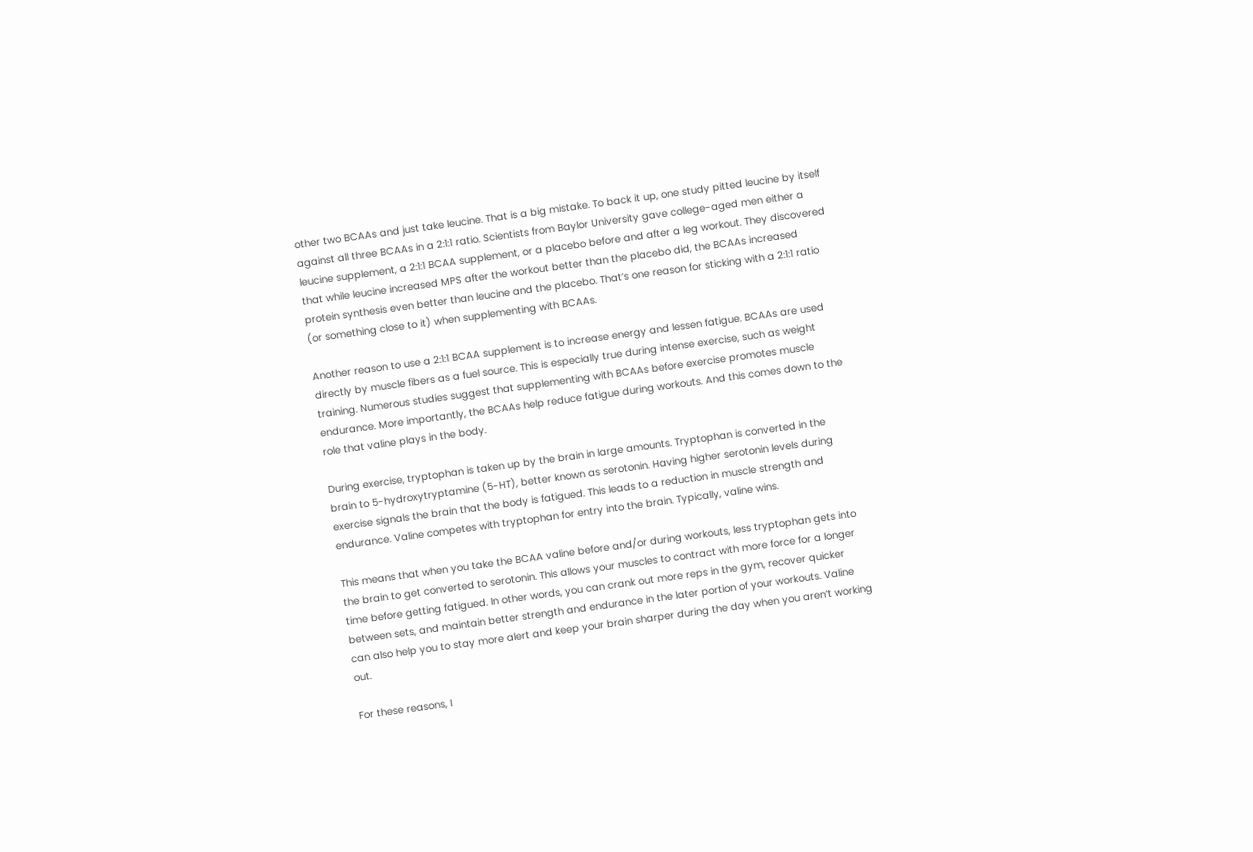other two BCAAs and just take leucine. That is a big mistake. To back it up, one study pitted leucine by itself against all three BCAAs in a 2:1:1 ratio. Scientists from Baylor University gave college-aged men either a leucine supplement, a 2:1:1 BCAA supplement, or a placebo before and after a leg workout. They discovered that while leucine increased MPS after the workout better than the placebo did, the BCAAs increased protein synthesis even better than leucine and the placebo. That’s one reason for sticking with a 2:1:1 ratio (or something close to it) when supplementing with BCAAs.

Another reason to use a 2:1:1 BCAA supplement is to increase energy and lessen fatigue. BCAAs are used directly by muscle fibers as a fuel source. This is especially true during intense exercise, such as weight training. Numerous studies suggest that supplementing with BCAAs before exercise promotes muscle endurance. More importantly, the BCAAs help reduce fatigue during workouts. And this comes down to the role that valine plays in the body.

During exercise, tryptophan is taken up by the brain in large amounts. Tryptophan is converted in the brain to 5-hydroxytryptamine (5-HT), better known as serotonin. Having higher serotonin levels during exercise signals the brain that the body is fatigued. This leads to a reduction in muscle strength and endurance. Valine competes with tryptophan for entry into the brain. Typically, valine wins.

This means that when you take the BCAA valine before and/or during workouts, less tryptophan gets into the brain to get converted to serotonin. This allows your muscles to contract with more force for a longer time before getting fatigued. In other words, you can crank out more reps in the gym, recover quicker between sets, and maintain better strength and endurance in the later portion of your workouts. Valine can also help you to stay more alert and keep your brain sharper during the day when you aren’t working out.

For these reasons, I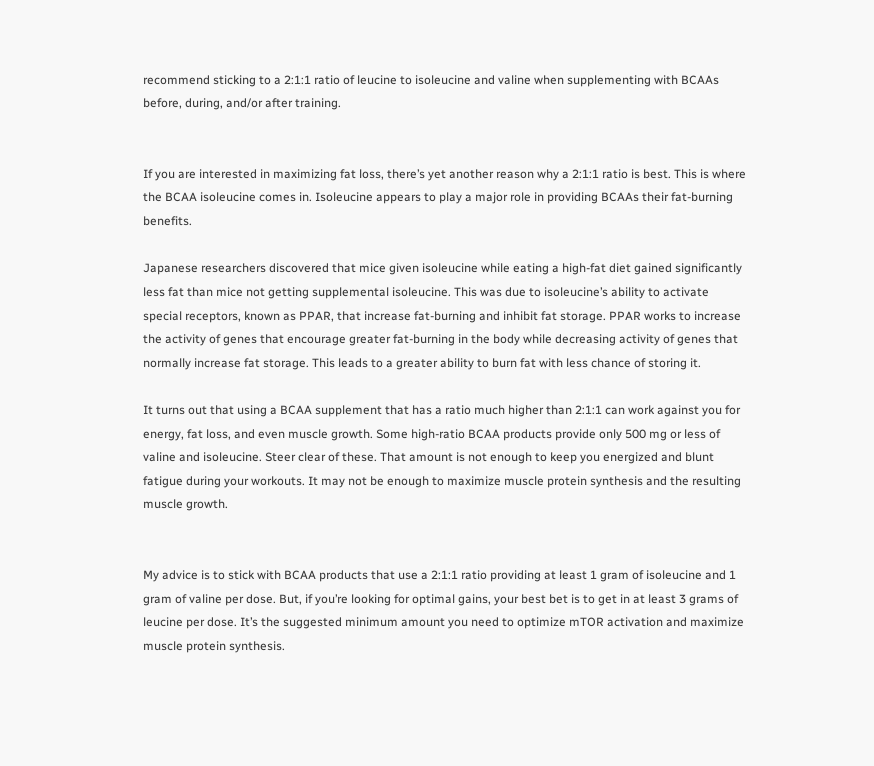recommend sticking to a 2:1:1 ratio of leucine to isoleucine and valine when supplementing with BCAAs before, during, and/or after training.


If you are interested in maximizing fat loss, there’s yet another reason why a 2:1:1 ratio is best. This is where the BCAA isoleucine comes in. Isoleucine appears to play a major role in providing BCAAs their fat-burning benefits.

Japanese researchers discovered that mice given isoleucine while eating a high-fat diet gained significantly less fat than mice not getting supplemental isoleucine. This was due to isoleucine’s ability to activate special receptors, known as PPAR, that increase fat-burning and inhibit fat storage. PPAR works to increase the activity of genes that encourage greater fat-burning in the body while decreasing activity of genes that normally increase fat storage. This leads to a greater ability to burn fat with less chance of storing it.

It turns out that using a BCAA supplement that has a ratio much higher than 2:1:1 can work against you for energy, fat loss, and even muscle growth. Some high-ratio BCAA products provide only 500 mg or less of valine and isoleucine. Steer clear of these. That amount is not enough to keep you energized and blunt fatigue during your workouts. It may not be enough to maximize muscle protein synthesis and the resulting muscle growth.


My advice is to stick with BCAA products that use a 2:1:1 ratio providing at least 1 gram of isoleucine and 1 gram of valine per dose. But, if you’re looking for optimal gains, your best bet is to get in at least 3 grams of leucine per dose. It’s the suggested minimum amount you need to optimize mTOR activation and maximize muscle protein synthesis.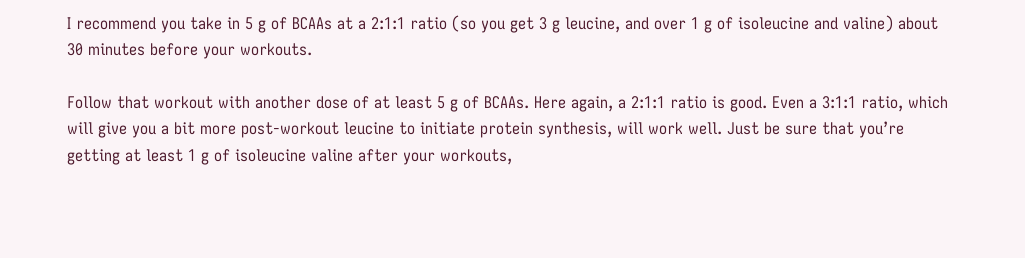I recommend you take in 5 g of BCAAs at a 2:1:1 ratio (so you get 3 g leucine, and over 1 g of isoleucine and valine) about 30 minutes before your workouts.

Follow that workout with another dose of at least 5 g of BCAAs. Here again, a 2:1:1 ratio is good. Even a 3:1:1 ratio, which will give you a bit more post-workout leucine to initiate protein synthesis, will work well. Just be sure that you’re getting at least 1 g of isoleucine valine after your workouts,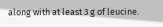along with at least 3 g of leucine.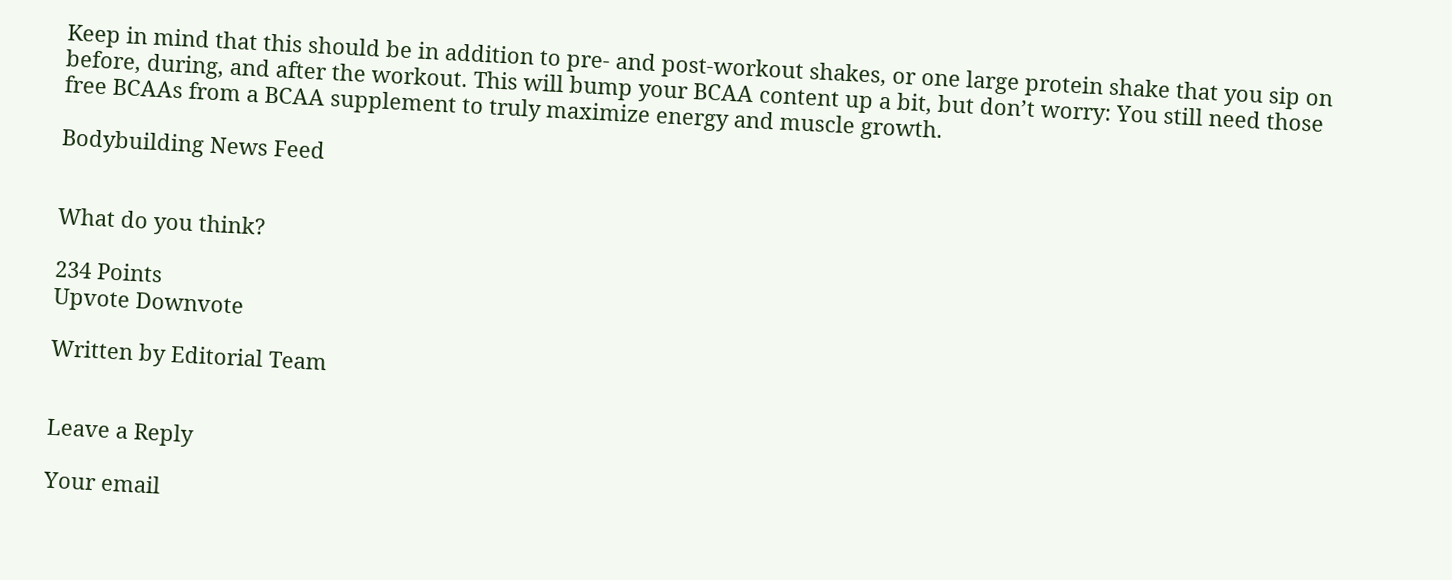Keep in mind that this should be in addition to pre- and post-workout shakes, or one large protein shake that you sip on before, during, and after the workout. This will bump your BCAA content up a bit, but don’t worry: You still need those free BCAAs from a BCAA supplement to truly maximize energy and muscle growth.

Bodybuilding News Feed


What do you think?

234 Points
Upvote Downvote

Written by Editorial Team


Leave a Reply

Your email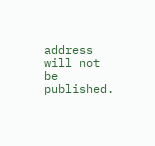address will not be published.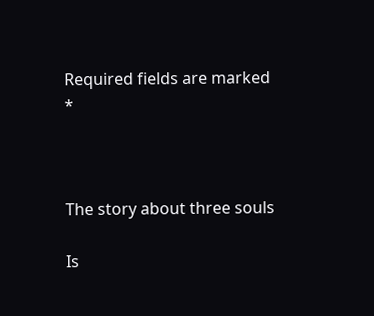Required fields are marked *



The story about three souls

Is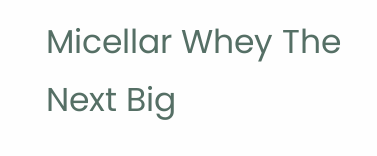Micellar Whey The Next Big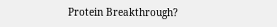Protein Breakthrough?